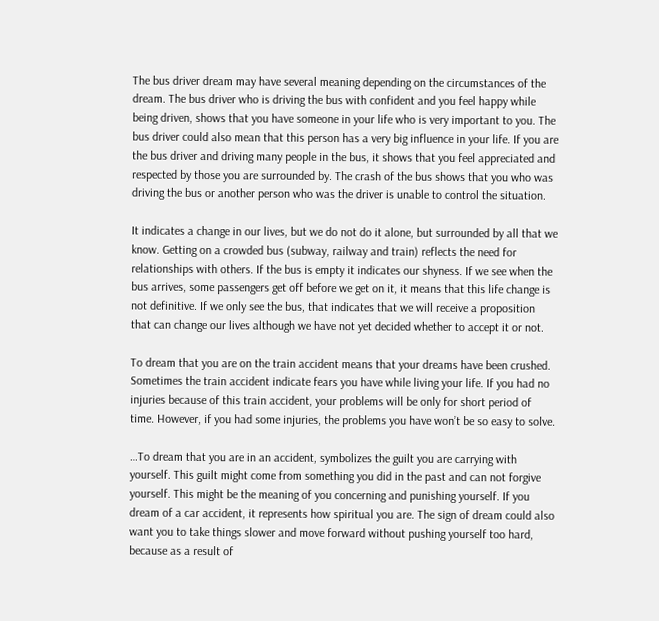The bus driver dream may have several meaning depending on the circumstances of the dream. The bus driver who is driving the bus with confident and you feel happy while being driven, shows that you have someone in your life who is very important to you. The bus driver could also mean that this person has a very big influence in your life. If you are the bus driver and driving many people in the bus, it shows that you feel appreciated and respected by those you are surrounded by. The crash of the bus shows that you who was driving the bus or another person who was the driver is unable to control the situation.

It indicates a change in our lives, but we do not do it alone, but surrounded by all that we know. Getting on a crowded bus (subway, railway and train) reflects the need for relationships with others. If the bus is empty it indicates our shyness. If we see when the bus arrives, some passengers get off before we get on it, it means that this life change is not definitive. If we only see the bus, that indicates that we will receive a proposition that can change our lives although we have not yet decided whether to accept it or not.

To dream that you are on the train accident means that your dreams have been crushed. Sometimes the train accident indicate fears you have while living your life. If you had no injuries because of this train accident, your problems will be only for short period of time. However, if you had some injuries, the problems you have won’t be so easy to solve.

…To dream that you are in an accident, symbolizes the guilt you are carrying with yourself. This guilt might come from something you did in the past and can not forgive yourself. This might be the meaning of you concerning and punishing yourself. If you dream of a car accident, it represents how spiritual you are. The sign of dream could also want you to take things slower and move forward without pushing yourself too hard, because as a result of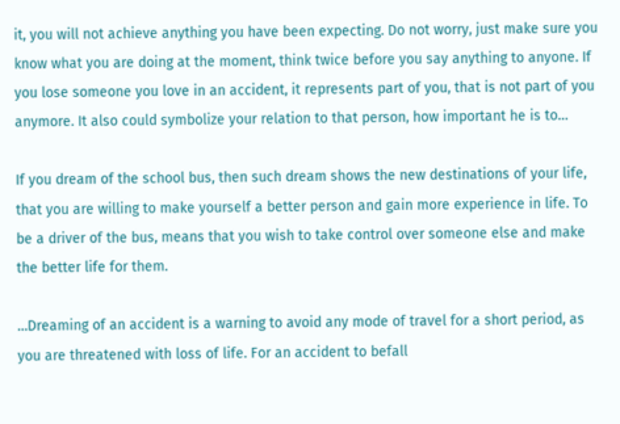it, you will not achieve anything you have been expecting. Do not worry, just make sure you know what you are doing at the moment, think twice before you say anything to anyone. If you lose someone you love in an accident, it represents part of you, that is not part of you anymore. It also could symbolize your relation to that person, how important he is to…

If you dream of the school bus, then such dream shows the new destinations of your life, that you are willing to make yourself a better person and gain more experience in life. To be a driver of the bus, means that you wish to take control over someone else and make the better life for them.

…Dreaming of an accident is a warning to avoid any mode of travel for a short period, as you are threatened with loss of life. For an accident to befall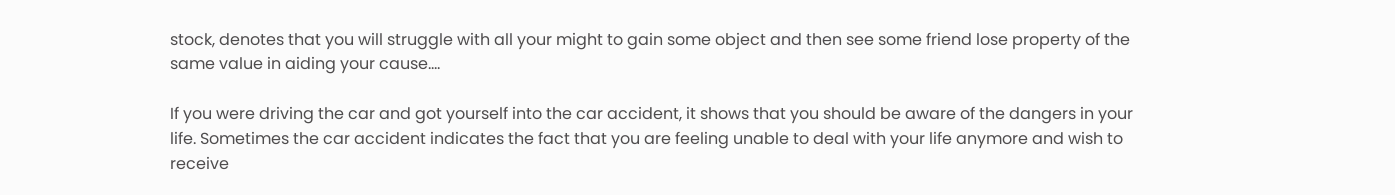stock, denotes that you will struggle with all your might to gain some object and then see some friend lose property of the same value in aiding your cause….

If you were driving the car and got yourself into the car accident, it shows that you should be aware of the dangers in your life. Sometimes the car accident indicates the fact that you are feeling unable to deal with your life anymore and wish to receive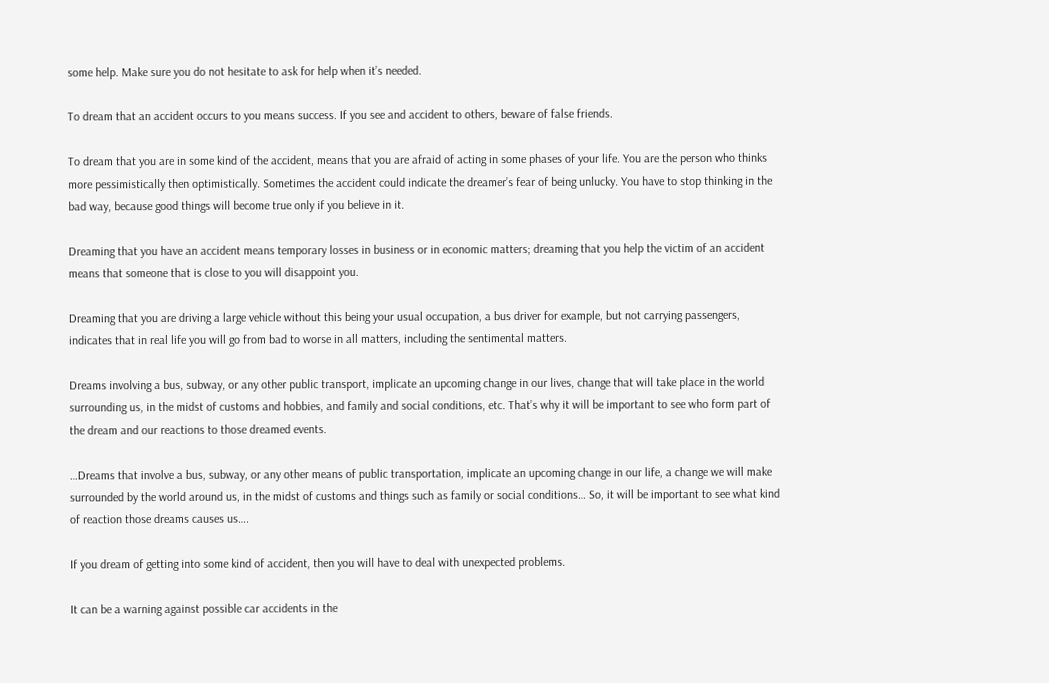some help. Make sure you do not hesitate to ask for help when it’s needed.

To dream that an accident occurs to you means success. If you see and accident to others, beware of false friends.

To dream that you are in some kind of the accident, means that you are afraid of acting in some phases of your life. You are the person who thinks more pessimistically then optimistically. Sometimes the accident could indicate the dreamer’s fear of being unlucky. You have to stop thinking in the bad way, because good things will become true only if you believe in it.

Dreaming that you have an accident means temporary losses in business or in economic matters; dreaming that you help the victim of an accident means that someone that is close to you will disappoint you.

Dreaming that you are driving a large vehicle without this being your usual occupation, a bus driver for example, but not carrying passengers, indicates that in real life you will go from bad to worse in all matters, including the sentimental matters.

Dreams involving a bus, subway, or any other public transport, implicate an upcoming change in our lives, change that will take place in the world surrounding us, in the midst of customs and hobbies, and family and social conditions, etc. That’s why it will be important to see who form part of the dream and our reactions to those dreamed events.

…Dreams that involve a bus, subway, or any other means of public transportation, implicate an upcoming change in our life, a change we will make surrounded by the world around us, in the midst of customs and things such as family or social conditions… So, it will be important to see what kind of reaction those dreams causes us….

If you dream of getting into some kind of accident, then you will have to deal with unexpected problems.

It can be a warning against possible car accidents in the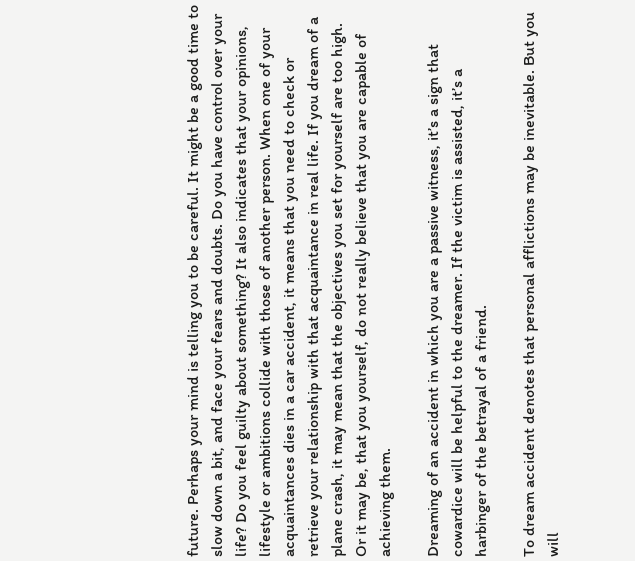future. Perhaps your mind is telling you to be careful. It might be a good time to slow down a bit, and face your fears and doubts. Do you have control over your life? Do you feel guilty about something? It also indicates that your opinions, lifestyle or ambitions collide with those of another person. When one of your acquaintances dies in a car accident, it means that you need to check or retrieve your relationship with that acquaintance in real life. If you dream of a plane crash, it may mean that the objectives you set for yourself are too high. Or it may be, that you yourself, do not really believe that you are capable of achieving them.

Dreaming of an accident in which you are a passive witness, it’s a sign that cowardice will be helpful to the dreamer. If the victim is assisted, it’s a harbinger of the betrayal of a friend.

To dream accident denotes that personal afflictions may be inevitable. But you will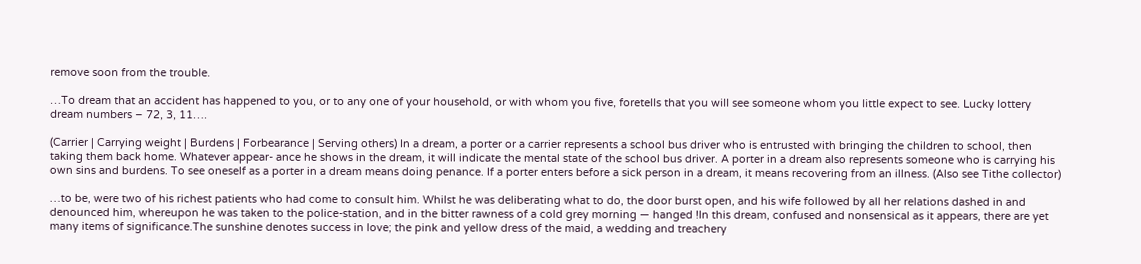remove soon from the trouble.

…To dream that an accident has happened to you, or to any one of your household, or with whom you five, foretells that you will see someone whom you little expect to see. Lucky lottery dream numbers – 72, 3, 11….

(Carrier | Carrying weight | Burdens | Forbearance | Serving others) In a dream, a porter or a carrier represents a school bus driver who is entrusted with bringing the children to school, then taking them back home. Whatever appear- ance he shows in the dream, it will indicate the mental state of the school bus driver. A porter in a dream also represents someone who is carrying his own sins and burdens. To see oneself as a porter in a dream means doing penance. If a porter enters before a sick person in a dream, it means recovering from an illness. (Also see Tithe collector)

…to be, were two of his richest patients who had come to consult him. Whilst he was deliberating what to do, the door burst open, and his wife followed by all her relations dashed in and denounced him, whereupon he was taken to the police-station, and in the bitter rawness of a cold grey morning — hanged !In this dream, confused and nonsensical as it appears, there are yet many items of significance.The sunshine denotes success in love; the pink and yellow dress of the maid, a wedding and treachery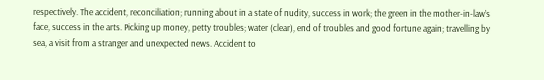respectively. The accident, reconciliation; running about in a state of nudity, success in work; the green in the mother-in-law’s face, success in the arts. Picking up money, petty troubles; water (clear), end of troubles and good fortune again; travelling by sea, a visit from a stranger and unexpected news. Accident to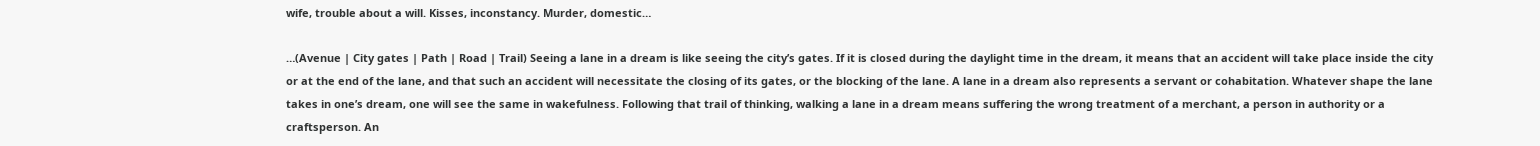wife, trouble about a will. Kisses, inconstancy. Murder, domestic…

…(Avenue | City gates | Path | Road | Trail) Seeing a lane in a dream is like seeing the city’s gates. If it is closed during the daylight time in the dream, it means that an accident will take place inside the city or at the end of the lane, and that such an accident will necessitate the closing of its gates, or the blocking of the lane. A lane in a dream also represents a servant or cohabitation. Whatever shape the lane takes in one’s dream, one will see the same in wakefulness. Following that trail of thinking, walking a lane in a dream means suffering the wrong treatment of a merchant, a person in authority or a craftsperson. An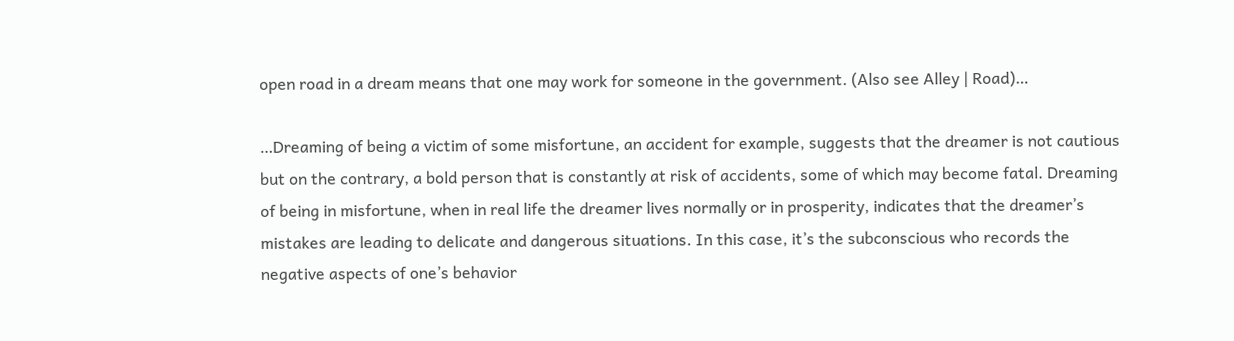open road in a dream means that one may work for someone in the government. (Also see Alley | Road)…

…Dreaming of being a victim of some misfortune, an accident for example, suggests that the dreamer is not cautious but on the contrary, a bold person that is constantly at risk of accidents, some of which may become fatal. Dreaming of being in misfortune, when in real life the dreamer lives normally or in prosperity, indicates that the dreamer’s mistakes are leading to delicate and dangerous situations. In this case, it’s the subconscious who records the negative aspects of one’s behavior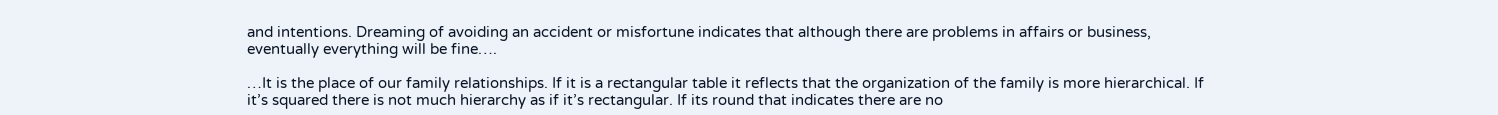and intentions. Dreaming of avoiding an accident or misfortune indicates that although there are problems in affairs or business, eventually everything will be fine….

…It is the place of our family relationships. If it is a rectangular table it reflects that the organization of the family is more hierarchical. If it’s squared there is not much hierarchy as if it’s rectangular. If its round that indicates there are no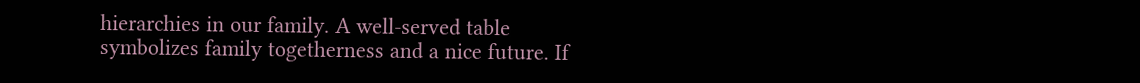hierarchies in our family. A well-served table symbolizes family togetherness and a nice future. If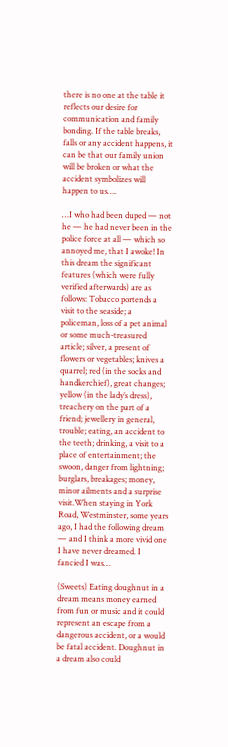there is no one at the table it reflects our desire for communication and family bonding. If the table breaks, falls or any accident happens, it can be that our family union will be broken or what the accident symbolizes will happen to us….

…I who had been duped — not he — he had never been in the police force at all — which so annoyed me, that I awoke! In this dream the significant features (which were fully verified afterwards) are as follows: Tobacco portends a visit to the seaside; a policeman, loss of a pet animal or some much-treasured article; silver, a present of flowers or vegetables; knives a quarrel; red (in the socks and handkerchief), great changes; yellow (in the lady’s dress), treachery on the part of a friend; jewellery in general, trouble; eating, an accident to the teeth; drinking, a visit to a place of entertainment; the swoon, danger from lightning; burglars, breakages; money, minor ailments and a surprise visit.When staying in York Road, Westminster, some years ago, I had the following dream — and I think a more vivid one I have never dreamed. I fancied I was…

(Sweets) Eating doughnut in a dream means money earned from fun or music and it could represent an escape from a dangerous accident, or a would be fatal accident. Doughnut in a dream also could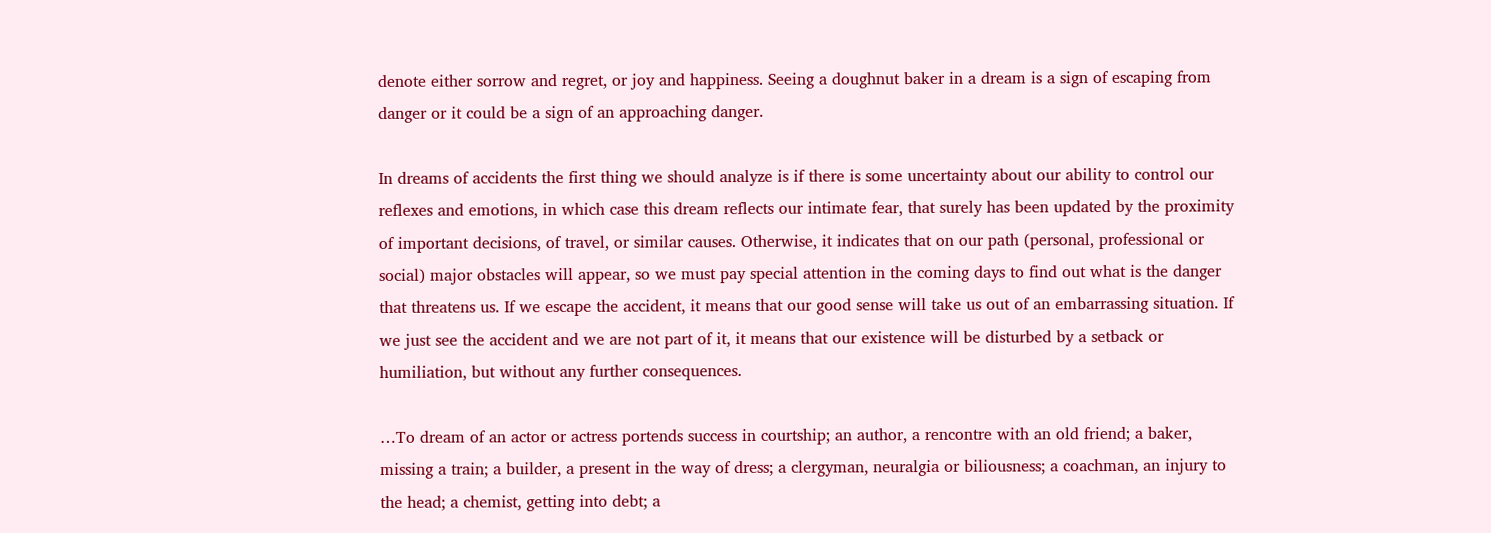denote either sorrow and regret, or joy and happiness. Seeing a doughnut baker in a dream is a sign of escaping from danger or it could be a sign of an approaching danger.

In dreams of accidents the first thing we should analyze is if there is some uncertainty about our ability to control our reflexes and emotions, in which case this dream reflects our intimate fear, that surely has been updated by the proximity of important decisions, of travel, or similar causes. Otherwise, it indicates that on our path (personal, professional or social) major obstacles will appear, so we must pay special attention in the coming days to find out what is the danger that threatens us. If we escape the accident, it means that our good sense will take us out of an embarrassing situation. If we just see the accident and we are not part of it, it means that our existence will be disturbed by a setback or humiliation, but without any further consequences.

…To dream of an actor or actress portends success in courtship; an author, a rencontre with an old friend; a baker, missing a train; a builder, a present in the way of dress; a clergyman, neuralgia or biliousness; a coachman, an injury to the head; a chemist, getting into debt; a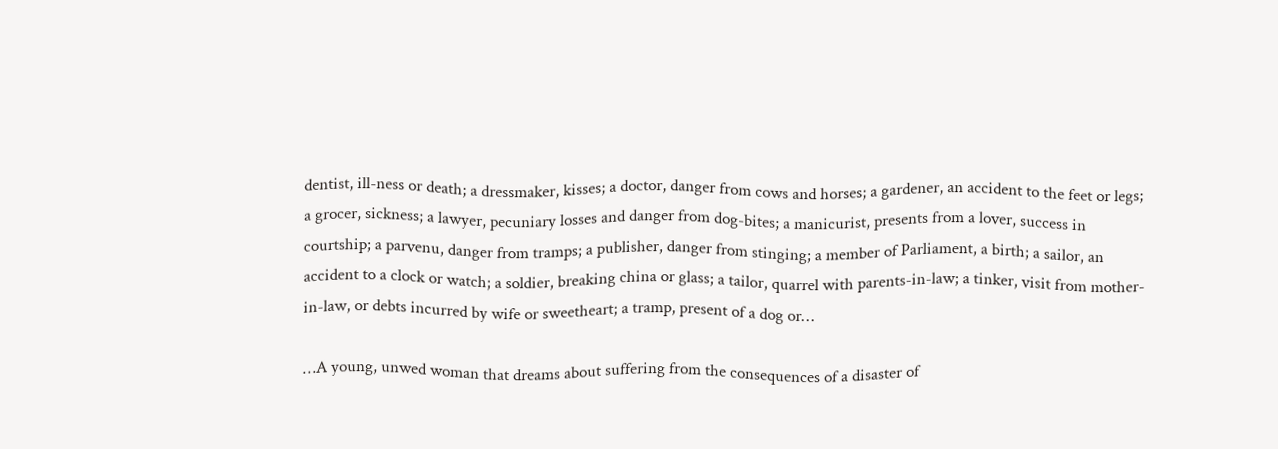dentist, ill-ness or death; a dressmaker, kisses; a doctor, danger from cows and horses; a gardener, an accident to the feet or legs; a grocer, sickness; a lawyer, pecuniary losses and danger from dog-bites; a manicurist, presents from a lover, success in courtship; a parvenu, danger from tramps; a publisher, danger from stinging; a member of Parliament, a birth; a sailor, an accident to a clock or watch; a soldier, breaking china or glass; a tailor, quarrel with parents-in-law; a tinker, visit from mother-in-law, or debts incurred by wife or sweetheart; a tramp, present of a dog or…

…A young, unwed woman that dreams about suffering from the consequences of a disaster of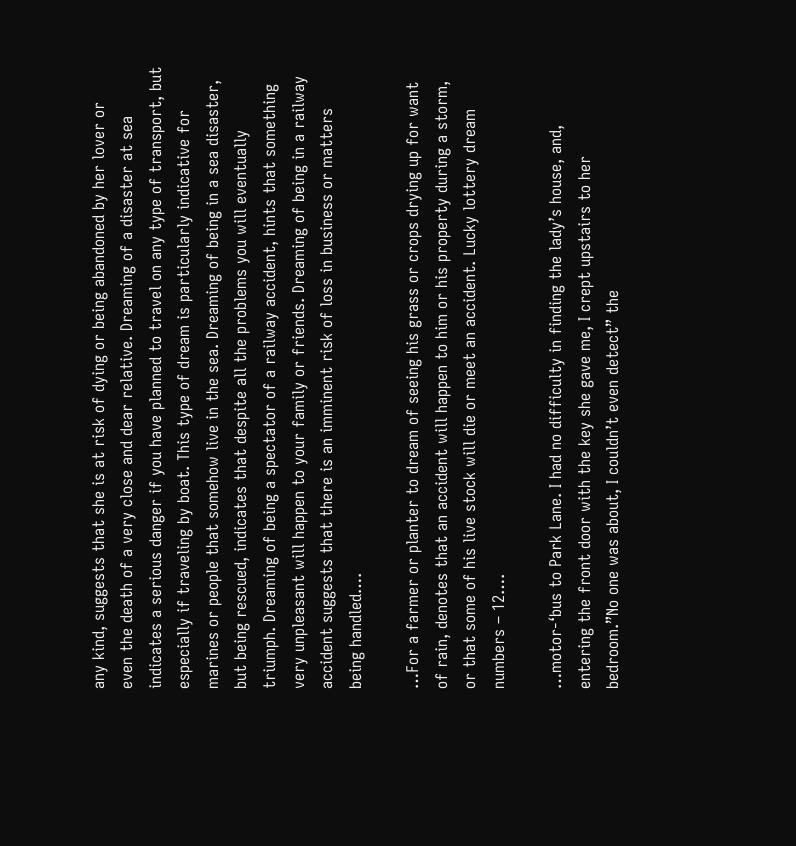any kind, suggests that she is at risk of dying or being abandoned by her lover or even the death of a very close and dear relative. Dreaming of a disaster at sea indicates a serious danger if you have planned to travel on any type of transport, but especially if traveling by boat. This type of dream is particularly indicative for marines or people that somehow live in the sea. Dreaming of being in a sea disaster, but being rescued, indicates that despite all the problems you will eventually triumph. Dreaming of being a spectator of a railway accident, hints that something very unpleasant will happen to your family or friends. Dreaming of being in a railway accident suggests that there is an imminent risk of loss in business or matters being handled….

…For a farmer or planter to dream of seeing his grass or crops drying up for want of rain, denotes that an accident will happen to him or his property during a storm, or that some of his live stock will die or meet an accident. Lucky lottery dream numbers – 12….

…motor-‘bus to Park Lane. I had no difficulty in finding the lady’s house, and, entering the front door with the key she gave me, I crept upstairs to her bedroom.”No one was about, I couldn’t even detect” the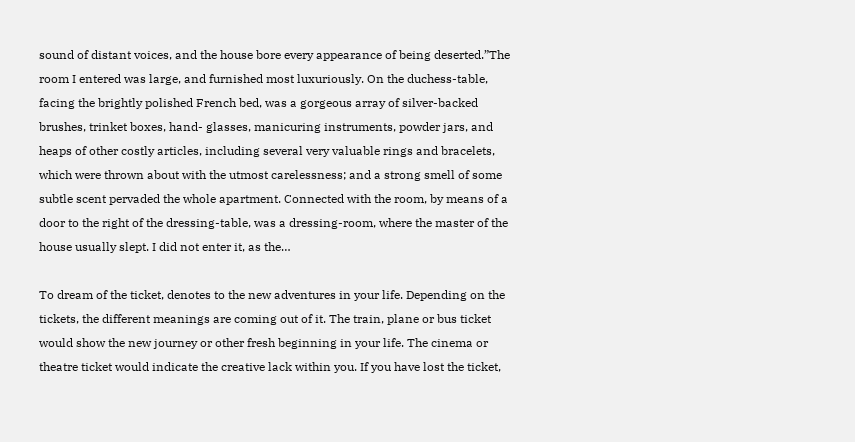sound of distant voices, and the house bore every appearance of being deserted.”The room I entered was large, and furnished most luxuriously. On the duchess-table, facing the brightly polished French bed, was a gorgeous array of silver-backed brushes, trinket boxes, hand- glasses, manicuring instruments, powder jars, and heaps of other costly articles, including several very valuable rings and bracelets, which were thrown about with the utmost carelessness; and a strong smell of some subtle scent pervaded the whole apartment. Connected with the room, by means of a door to the right of the dressing-table, was a dressing-room, where the master of the house usually slept. I did not enter it, as the…

To dream of the ticket, denotes to the new adventures in your life. Depending on the tickets, the different meanings are coming out of it. The train, plane or bus ticket would show the new journey or other fresh beginning in your life. The cinema or theatre ticket would indicate the creative lack within you. If you have lost the ticket,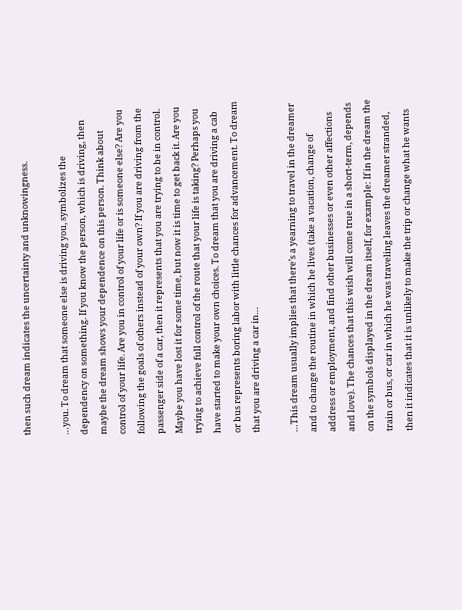then such dream indicates the uncertainty and unknowingness.

…you. To dream that someone else is driving you, symbolizes the dependency on something. If you know the person, which is driving, then maybe the dream shows your dependence on this person. Think about control of your life. Are you in control of your life or is someone else? Are you following the goals of others instead of your own? If you are driving from the passenger side of a car, then it represents that you are trying to be in control. Maybe you have lost it for some time, but now it is time to get back it. Are you trying to achieve full control of the route that your life is taking? Perhaps you have started to make your own choices. To dream that you are driving a cab or bus represents boring labor with little chances for advancement. To dream that you are driving a car in…

…This dream usually implies that there’s a yearning to travel in the dreamer and to change the routine in which he lives (take a vacation, change of address or employment, and find other businesses or even other affections and love). The chances that this wish will come true in a short-term, depends on the symbols displayed in the dream itself, for example: If in the dream the train or bus, or car in which he was traveling leaves the dreamer stranded, then it indicates that it is unlikely to make the trip or change what he wants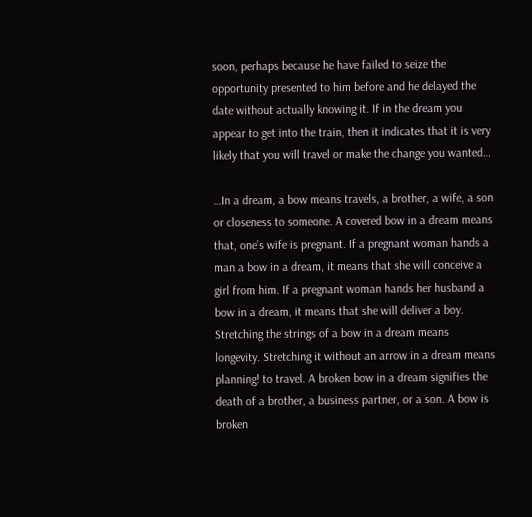soon, perhaps because he have failed to seize the opportunity presented to him before and he delayed the date without actually knowing it. If in the dream you appear to get into the train, then it indicates that it is very likely that you will travel or make the change you wanted…

…In a dream, a bow means travels, a brother, a wife, a son or closeness to someone. A covered bow in a dream means that, one’s wife is pregnant. If a pregnant woman hands a man a bow in a dream, it means that she will conceive a girl from him. If a pregnant woman hands her husband a bow in a dream, it means that she will deliver a boy. Stretching the strings of a bow in a dream means longevity. Stretching it without an arrow in a dream means planning! to travel. A broken bow in a dream signifies the death of a brother, a business partner, or a son. A bow is broken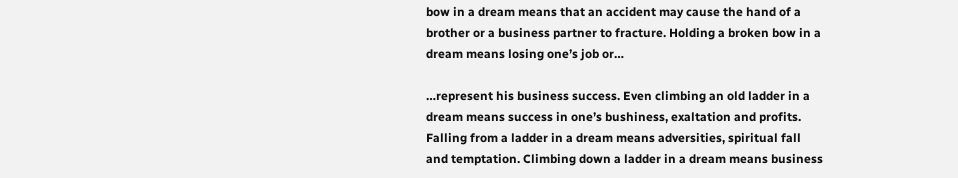bow in a dream means that an accident may cause the hand of a brother or a business partner to fracture. Holding a broken bow in a dream means losing one’s job or…

…represent his business success. Even climbing an old ladder in a dream means success in one’s bushiness, exaltation and profits. Falling from a ladder in a dream means adversities, spiritual fall and temptation. Climbing down a ladder in a dream means business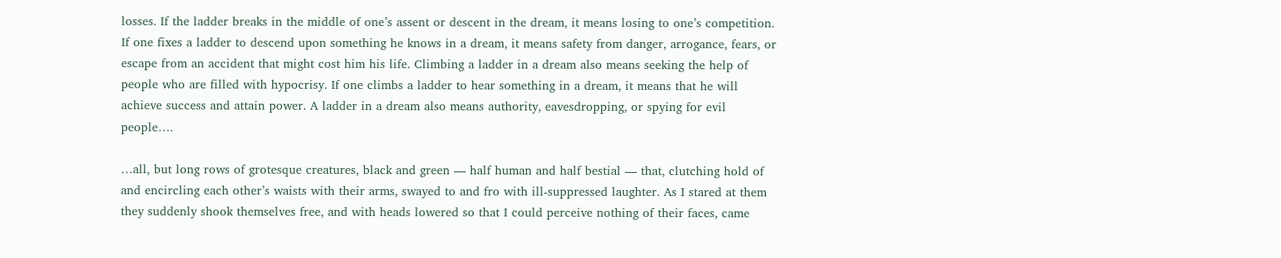losses. If the ladder breaks in the middle of one’s assent or descent in the dream, it means losing to one’s competition. If one fixes a ladder to descend upon something he knows in a dream, it means safety from danger, arrogance, fears, or escape from an accident that might cost him his life. Climbing a ladder in a dream also means seeking the help of people who are filled with hypocrisy. If one climbs a ladder to hear something in a dream, it means that he will achieve success and attain power. A ladder in a dream also means authority, eavesdropping, or spying for evil people….

…all, but long rows of grotesque creatures, black and green — half human and half bestial — that, clutching hold of and encircling each other’s waists with their arms, swayed to and fro with ill-suppressed laughter. As I stared at them they suddenly shook themselves free, and with heads lowered so that I could perceive nothing of their faces, came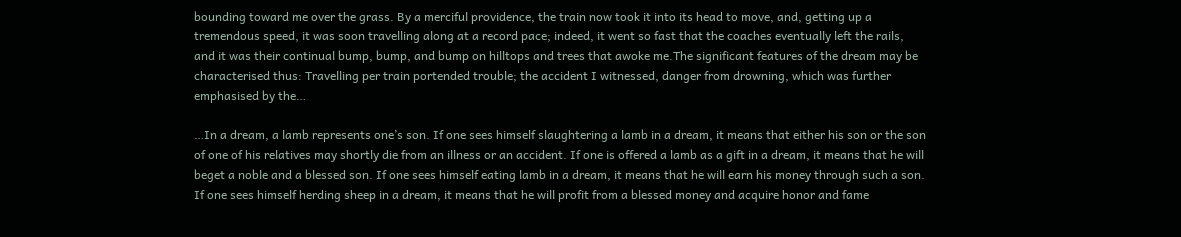bounding toward me over the grass. By a merciful providence, the train now took it into its head to move, and, getting up a tremendous speed, it was soon travelling along at a record pace; indeed, it went so fast that the coaches eventually left the rails, and it was their continual bump, bump, and bump on hilltops and trees that awoke me.The significant features of the dream may be characterised thus: Travelling per train portended trouble; the accident I witnessed, danger from drowning, which was further emphasised by the…

…In a dream, a lamb represents one’s son. If one sees himself slaughtering a lamb in a dream, it means that either his son or the son of one of his relatives may shortly die from an illness or an accident. If one is offered a lamb as a gift in a dream, it means that he will beget a noble and a blessed son. If one sees himself eating lamb in a dream, it means that he will earn his money through such a son. If one sees himself herding sheep in a dream, it means that he will profit from a blessed money and acquire honor and fame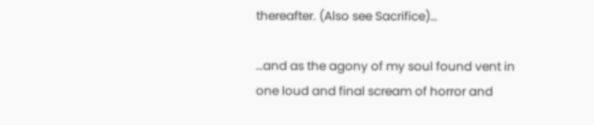thereafter. (Also see Sacrifice)…

…and as the agony of my soul found vent in one loud and final scream of horror and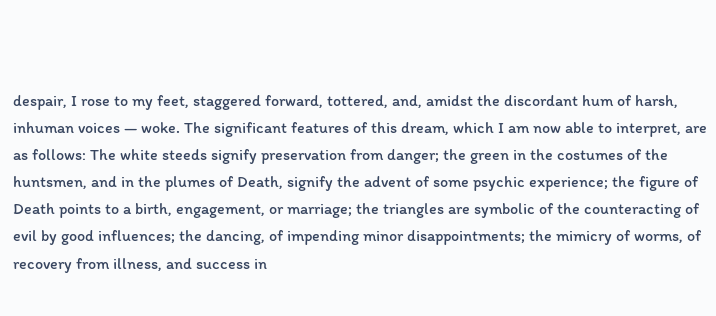despair, I rose to my feet, staggered forward, tottered, and, amidst the discordant hum of harsh, inhuman voices — woke. The significant features of this dream, which I am now able to interpret, are as follows: The white steeds signify preservation from danger; the green in the costumes of the huntsmen, and in the plumes of Death, signify the advent of some psychic experience; the figure of Death points to a birth, engagement, or marriage; the triangles are symbolic of the counteracting of evil by good influences; the dancing, of impending minor disappointments; the mimicry of worms, of recovery from illness, and success in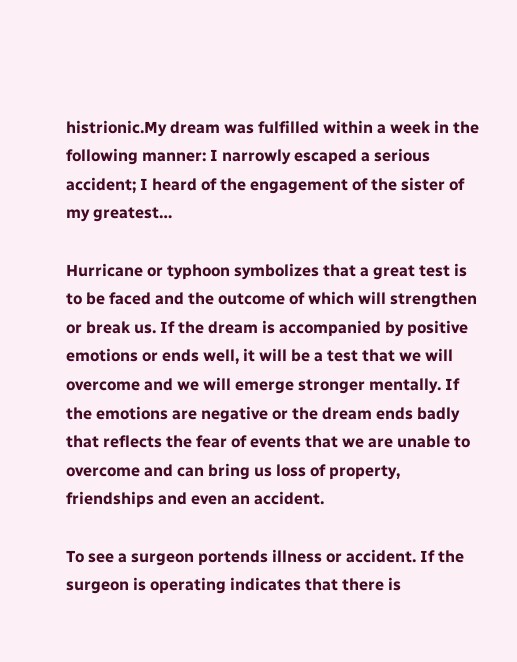histrionic.My dream was fulfilled within a week in the following manner: I narrowly escaped a serious accident; I heard of the engagement of the sister of my greatest…

Hurricane or typhoon symbolizes that a great test is to be faced and the outcome of which will strengthen or break us. If the dream is accompanied by positive emotions or ends well, it will be a test that we will overcome and we will emerge stronger mentally. If the emotions are negative or the dream ends badly that reflects the fear of events that we are unable to overcome and can bring us loss of property, friendships and even an accident.

To see a surgeon portends illness or accident. If the surgeon is operating indicates that there is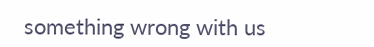something wrong with us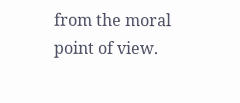from the moral point of view.